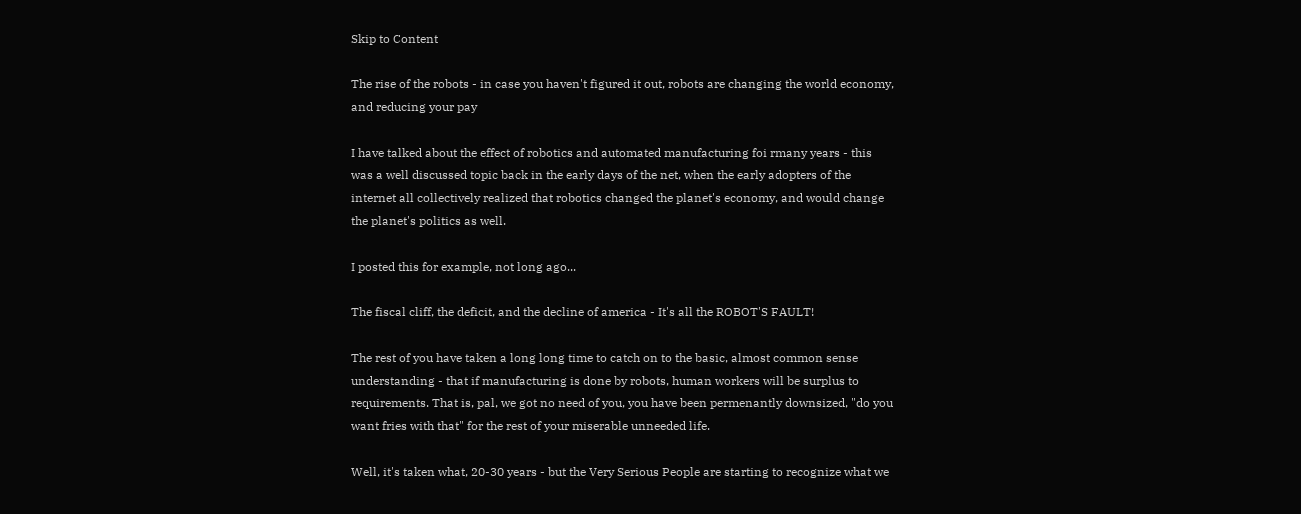Skip to Content

The rise of the robots - in case you haven't figured it out, robots are changing the world economy, and reducing your pay

I have talked about the effect of robotics and automated manufacturing foi rmany years - this was a well discussed topic back in the early days of the net, when the early adopters of the internet all collectively realized that robotics changed the planet's economy, and would change the planet's politics as well.

I posted this for example, not long ago...

The fiscal cliff, the deficit, and the decline of america - It's all the ROBOT'S FAULT!

The rest of you have taken a long long time to catch on to the basic, almost common sense understanding - that if manufacturing is done by robots, human workers will be surplus to requirements. That is, pal, we got no need of you, you have been permenantly downsized, "do you want fries with that" for the rest of your miserable unneeded life.

Well, it's taken what, 20-30 years - but the Very Serious People are starting to recognize what we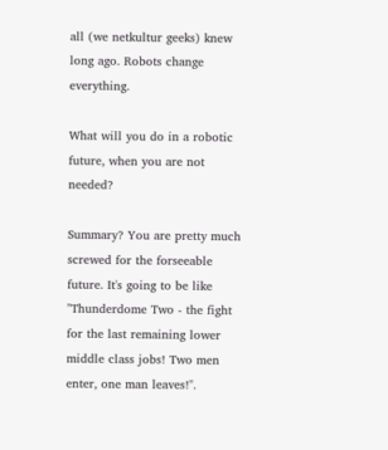all (we netkultur geeks) knew long ago. Robots change everything.

What will you do in a robotic future, when you are not needed?

Summary? You are pretty much screwed for the forseeable future. It's going to be like "Thunderdome Two - the fight for the last remaining lower middle class jobs! Two men enter, one man leaves!".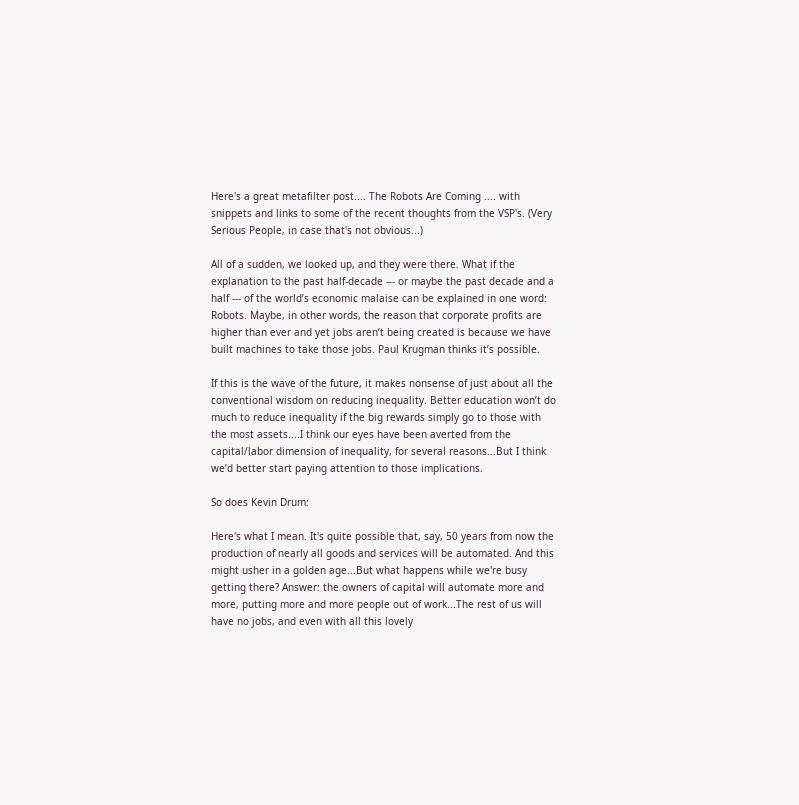Here's a great metafilter post.... The Robots Are Coming .... with snippets and links to some of the recent thoughts from the VSP's. (Very Serious People, in case that's not obvious...)

All of a sudden, we looked up, and they were there. What if the explanation to the past half-decade --- or maybe the past decade and a half --- of the world’s economic malaise can be explained in one word: Robots. Maybe, in other words, the reason that corporate profits are higher than ever and yet jobs aren’t being created is because we have built machines to take those jobs. Paul Krugman thinks it’s possible.

If this is the wave of the future, it makes nonsense of just about all the conventional wisdom on reducing inequality. Better education won’t do much to reduce inequality if the big rewards simply go to those with the most assets....I think our eyes have been averted from the capital/labor dimension of inequality, for several reasons...But I think we’d better start paying attention to those implications.

So does Kevin Drum:

Here's what I mean. It's quite possible that, say, 50 years from now the production of nearly all goods and services will be automated. And this might usher in a golden age...But what happens while we're busy getting there? Answer: the owners of capital will automate more and more, putting more and more people out of work...The rest of us will have no jobs, and even with all this lovely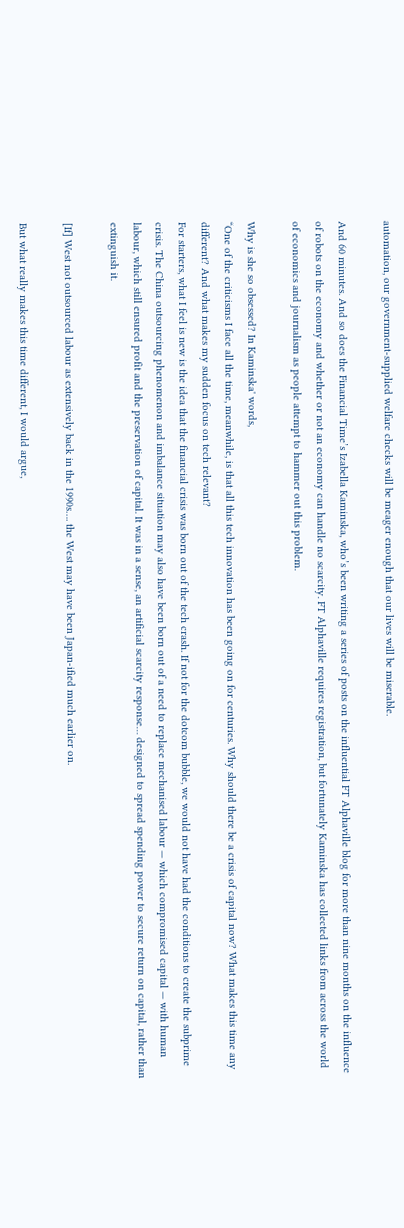automation, our government-supplied welfare checks will be meager enough that our lives will be miserable.

And 60 minutes. And so does the Financial Time’s Izabella Kaminska, who’s been writing a series of posts on the influential FT Alphaville blog for more than nine months on the influence of robots on the economy and whether or not an economy can handle no scarcity. FT Alphaville requires registration, but fortunately Kaminska has collected links from across the world of economics and journalism as people attempt to hammer out this problem.

Why is she so obsessed? In Kaminska' words,
“One of the criticisms I face all the time, meanwhile, is that all this tech innovation has been going on for centuries. Why should there be a crisis of capital now? What makes this time any different? And what makes my sudden focus on tech relevant?
For starters, what I feel is new is the idea that the financial crisis was born out of the tech crash. If not for the dotcom bubble, we would not have had the conditions to create the subprime crisis. The China outsourcing phenomenon and imbalance situation may also have been born out of a need to replace mechanised labour — which compromised capital — with human labour, which still ensured profit and the preservation of capital. It was in a sense, an artificial scarcity response… designed to spread spending power to secure return on capital, rather than extinguish it.

[If] West not outsourced labour as extensively back in the 1990s…. the West may have been Japan-ified much earlier on.

But what really makes this time different, I would argue,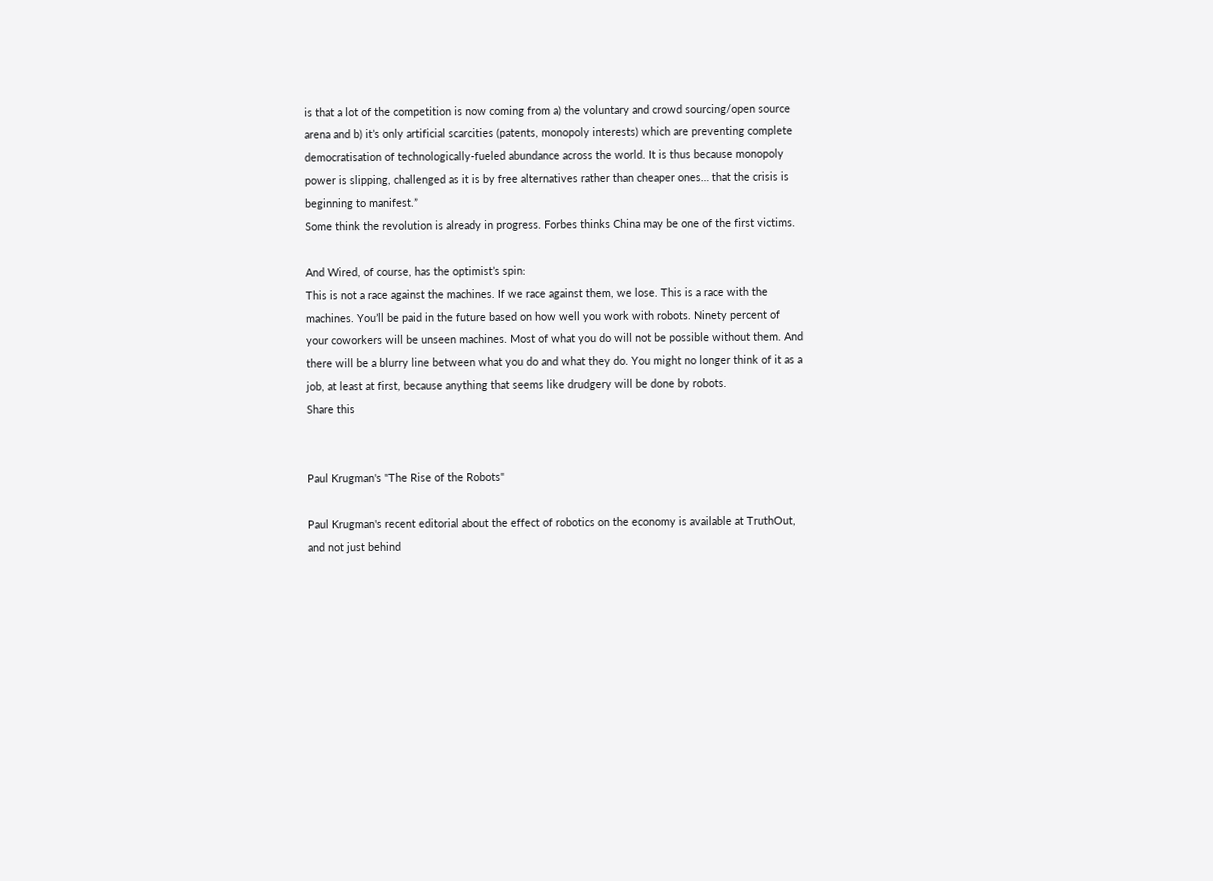is that a lot of the competition is now coming from a) the voluntary and crowd sourcing/open source arena and b) it’s only artificial scarcities (patents, monopoly interests) which are preventing complete democratisation of technologically-fueled abundance across the world. It is thus because monopoly power is slipping, challenged as it is by free alternatives rather than cheaper ones… that the crisis is beginning to manifest.”
Some think the revolution is already in progress. Forbes thinks China may be one of the first victims.

And Wired, of course, has the optimist’s spin:
This is not a race against the machines. If we race against them, we lose. This is a race with the machines. You’ll be paid in the future based on how well you work with robots. Ninety percent of your coworkers will be unseen machines. Most of what you do will not be possible without them. And there will be a blurry line between what you do and what they do. You might no longer think of it as a job, at least at first, because anything that seems like drudgery will be done by robots.
Share this


Paul Krugman's "The Rise of the Robots"

Paul Krugman's recent editorial about the effect of robotics on the economy is available at TruthOut, and not just behind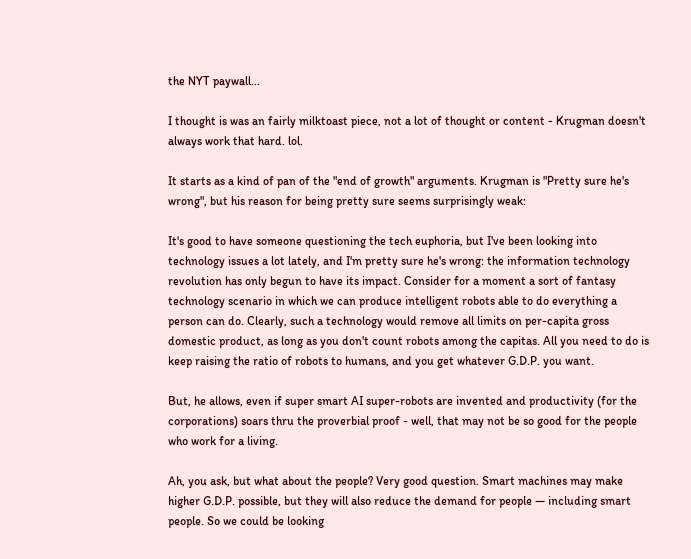the NYT paywall...

I thought is was an fairly milktoast piece, not a lot of thought or content - Krugman doesn't always work that hard. lol.

It starts as a kind of pan of the "end of growth" arguments. Krugman is "Pretty sure he's wrong", but his reason for being pretty sure seems surprisingly weak:

It's good to have someone questioning the tech euphoria, but I've been looking into technology issues a lot lately, and I'm pretty sure he's wrong: the information technology revolution has only begun to have its impact. Consider for a moment a sort of fantasy technology scenario in which we can produce intelligent robots able to do everything a person can do. Clearly, such a technology would remove all limits on per-capita gross domestic product, as long as you don't count robots among the capitas. All you need to do is keep raising the ratio of robots to humans, and you get whatever G.D.P. you want.

But, he allows, even if super smart AI super-robots are invented and productivity (for the corporations) soars thru the proverbial proof - well, that may not be so good for the people who work for a living.

Ah, you ask, but what about the people? Very good question. Smart machines may make higher G.D.P. possible, but they will also reduce the demand for people — including smart people. So we could be looking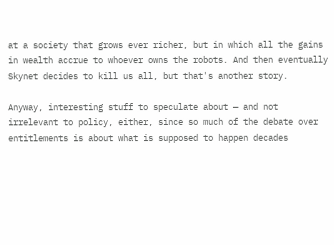at a society that grows ever richer, but in which all the gains in wealth accrue to whoever owns the robots. And then eventually Skynet decides to kill us all, but that's another story.

Anyway, interesting stuff to speculate about — and not irrelevant to policy, either, since so much of the debate over entitlements is about what is supposed to happen decades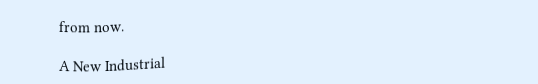from now.

A New Industrial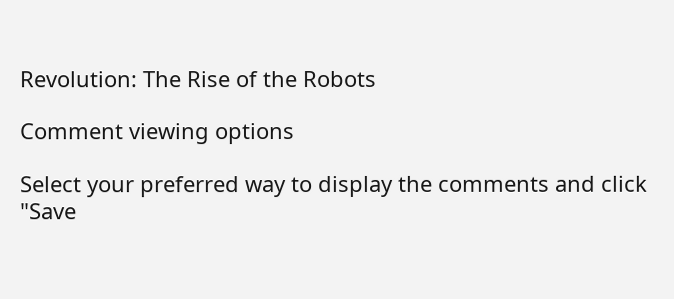Revolution: The Rise of the Robots

Comment viewing options

Select your preferred way to display the comments and click "Save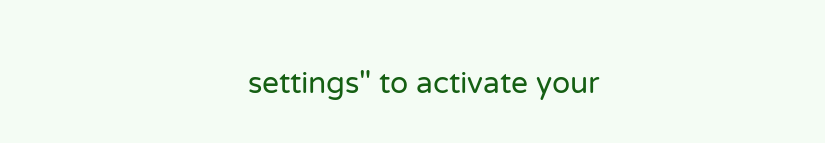settings" to activate your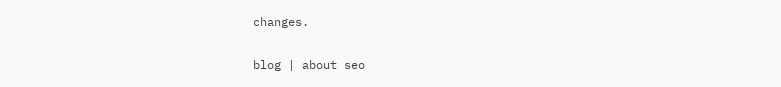changes.

blog | about seo